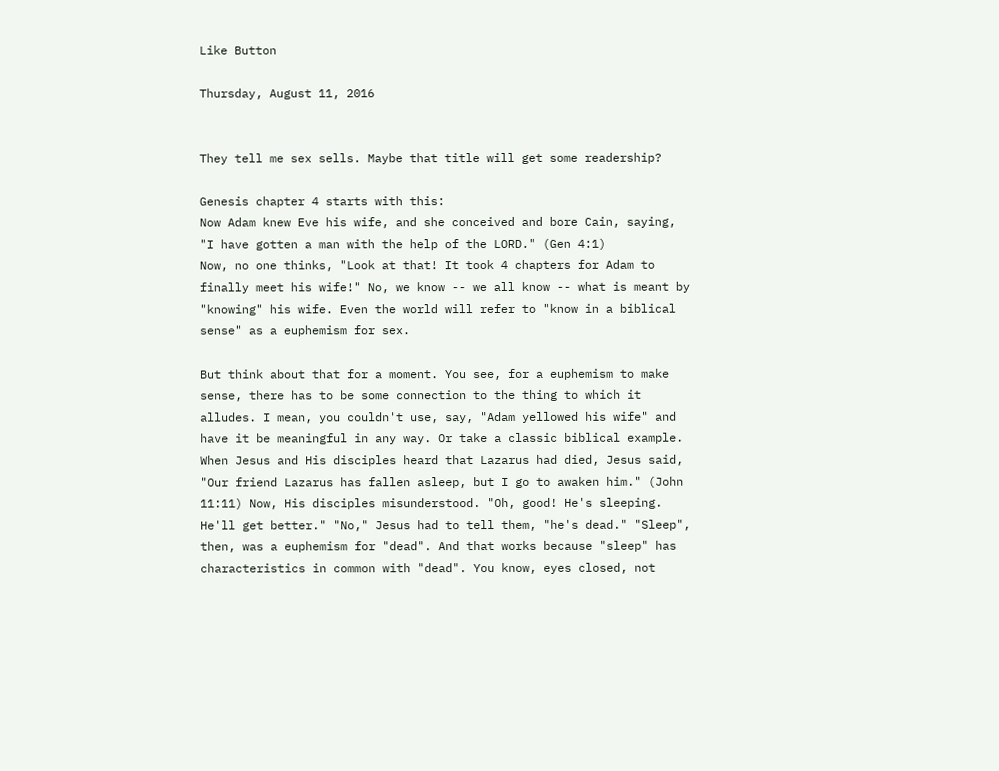Like Button

Thursday, August 11, 2016


They tell me sex sells. Maybe that title will get some readership?

Genesis chapter 4 starts with this:
Now Adam knew Eve his wife, and she conceived and bore Cain, saying, "I have gotten a man with the help of the LORD." (Gen 4:1)
Now, no one thinks, "Look at that! It took 4 chapters for Adam to finally meet his wife!" No, we know -- we all know -- what is meant by "knowing" his wife. Even the world will refer to "know in a biblical sense" as a euphemism for sex.

But think about that for a moment. You see, for a euphemism to make sense, there has to be some connection to the thing to which it alludes. I mean, you couldn't use, say, "Adam yellowed his wife" and have it be meaningful in any way. Or take a classic biblical example. When Jesus and His disciples heard that Lazarus had died, Jesus said, "Our friend Lazarus has fallen asleep, but I go to awaken him." (John 11:11) Now, His disciples misunderstood. "Oh, good! He's sleeping. He'll get better." "No," Jesus had to tell them, "he's dead." "Sleep", then, was a euphemism for "dead". And that works because "sleep" has characteristics in common with "dead". You know, eyes closed, not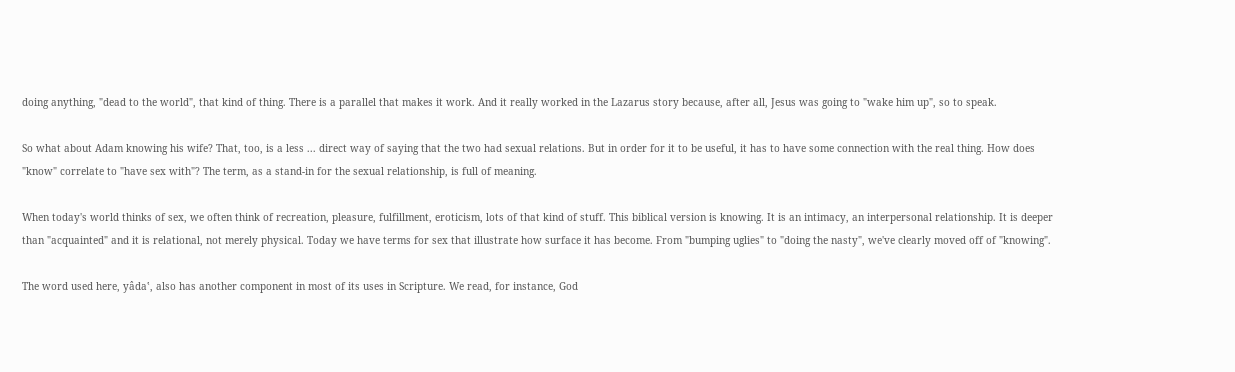doing anything, "dead to the world", that kind of thing. There is a parallel that makes it work. And it really worked in the Lazarus story because, after all, Jesus was going to "wake him up", so to speak.

So what about Adam knowing his wife? That, too, is a less ... direct way of saying that the two had sexual relations. But in order for it to be useful, it has to have some connection with the real thing. How does "know" correlate to "have sex with"? The term, as a stand-in for the sexual relationship, is full of meaning.

When today's world thinks of sex, we often think of recreation, pleasure, fulfillment, eroticism, lots of that kind of stuff. This biblical version is knowing. It is an intimacy, an interpersonal relationship. It is deeper than "acquainted" and it is relational, not merely physical. Today we have terms for sex that illustrate how surface it has become. From "bumping uglies" to "doing the nasty", we've clearly moved off of "knowing".

The word used here, yâda‛, also has another component in most of its uses in Scripture. We read, for instance, God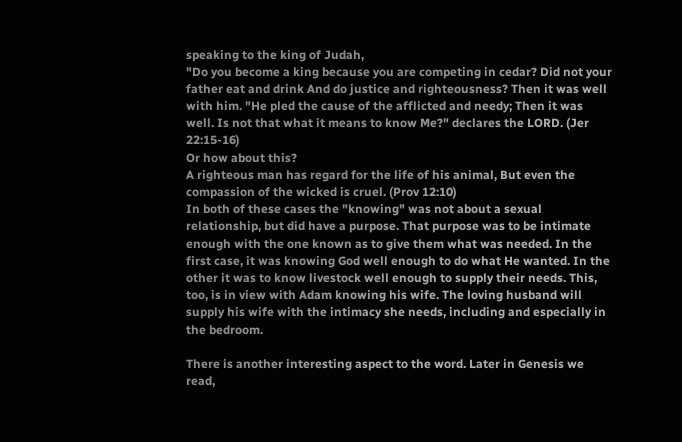speaking to the king of Judah,
"Do you become a king because you are competing in cedar? Did not your father eat and drink And do justice and righteousness? Then it was well with him. "He pled the cause of the afflicted and needy; Then it was well. Is not that what it means to know Me?" declares the LORD. (Jer 22:15-16)
Or how about this?
A righteous man has regard for the life of his animal, But even the compassion of the wicked is cruel. (Prov 12:10)
In both of these cases the "knowing" was not about a sexual relationship, but did have a purpose. That purpose was to be intimate enough with the one known as to give them what was needed. In the first case, it was knowing God well enough to do what He wanted. In the other it was to know livestock well enough to supply their needs. This, too, is in view with Adam knowing his wife. The loving husband will supply his wife with the intimacy she needs, including and especially in the bedroom.

There is another interesting aspect to the word. Later in Genesis we read,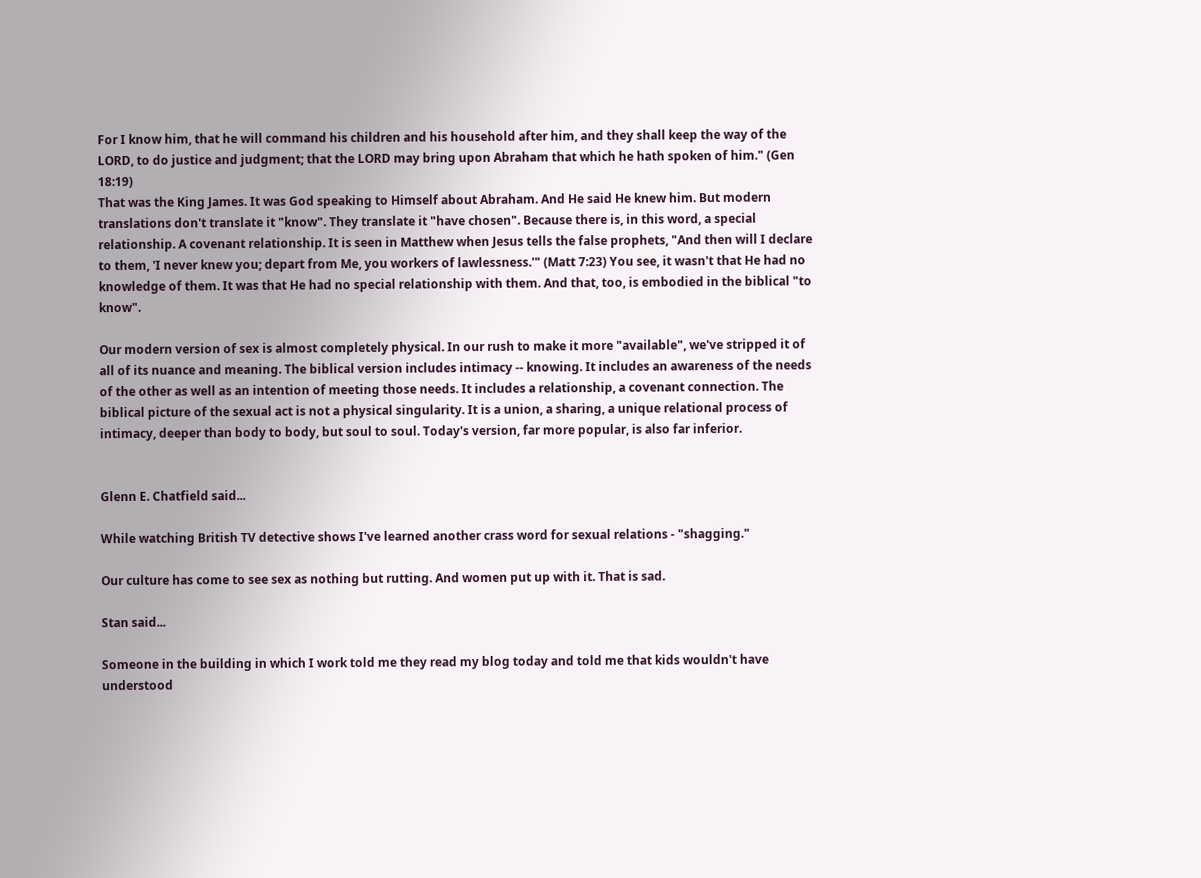For I know him, that he will command his children and his household after him, and they shall keep the way of the LORD, to do justice and judgment; that the LORD may bring upon Abraham that which he hath spoken of him." (Gen 18:19)
That was the King James. It was God speaking to Himself about Abraham. And He said He knew him. But modern translations don't translate it "know". They translate it "have chosen". Because there is, in this word, a special relationship. A covenant relationship. It is seen in Matthew when Jesus tells the false prophets, "And then will I declare to them, 'I never knew you; depart from Me, you workers of lawlessness.'" (Matt 7:23) You see, it wasn't that He had no knowledge of them. It was that He had no special relationship with them. And that, too, is embodied in the biblical "to know".

Our modern version of sex is almost completely physical. In our rush to make it more "available", we've stripped it of all of its nuance and meaning. The biblical version includes intimacy -- knowing. It includes an awareness of the needs of the other as well as an intention of meeting those needs. It includes a relationship, a covenant connection. The biblical picture of the sexual act is not a physical singularity. It is a union, a sharing, a unique relational process of intimacy, deeper than body to body, but soul to soul. Today's version, far more popular, is also far inferior.


Glenn E. Chatfield said...

While watching British TV detective shows I've learned another crass word for sexual relations - "shagging."

Our culture has come to see sex as nothing but rutting. And women put up with it. That is sad.

Stan said...

Someone in the building in which I work told me they read my blog today and told me that kids wouldn't have understood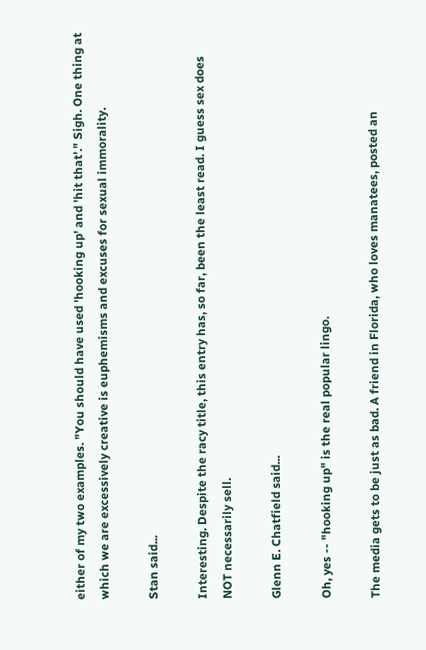either of my two examples. "You should have used 'hooking up' and 'hit that'." Sigh. One thing at which we are excessively creative is euphemisms and excuses for sexual immorality.

Stan said...

Interesting. Despite the racy title, this entry has, so far, been the least read. I guess sex does NOT necessarily sell.

Glenn E. Chatfield said...

Oh, yes -- "hooking up" is the real popular lingo.

The media gets to be just as bad. A friend in Florida, who loves manatees, posted an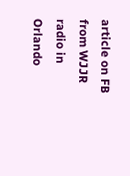article on FB from WJJR radio in Orlando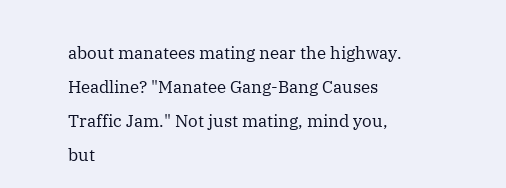about manatees mating near the highway. Headline? "Manatee Gang-Bang Causes Traffic Jam." Not just mating, mind you, but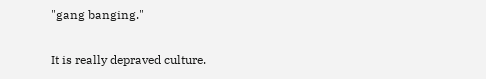"gang banging."

It is really depraved culture.